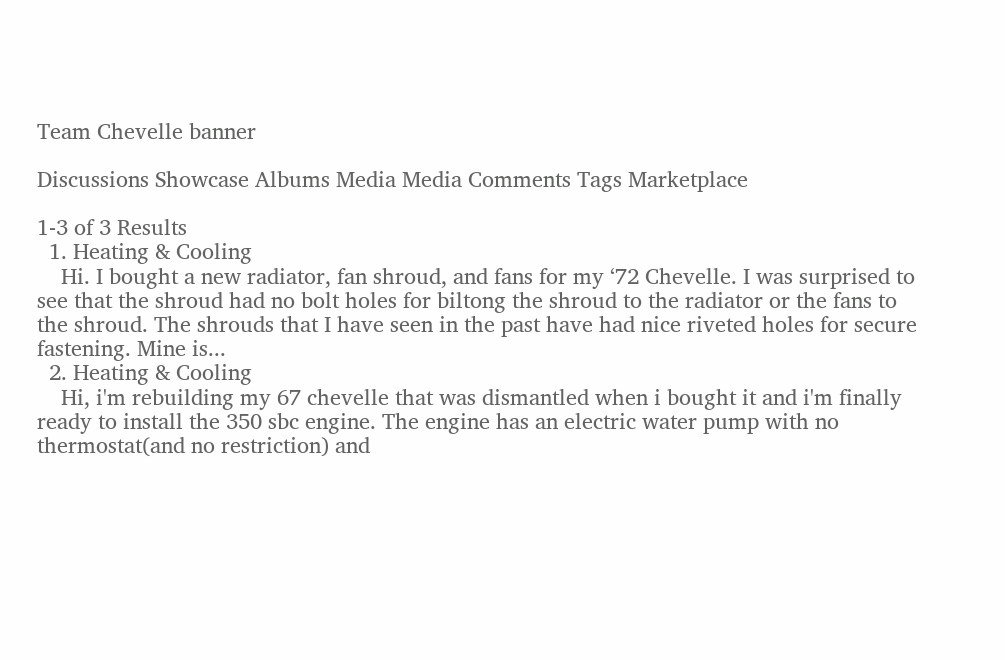Team Chevelle banner

Discussions Showcase Albums Media Media Comments Tags Marketplace

1-3 of 3 Results
  1. Heating & Cooling
    Hi. I bought a new radiator, fan shroud, and fans for my ‘72 Chevelle. I was surprised to see that the shroud had no bolt holes for biltong the shroud to the radiator or the fans to the shroud. The shrouds that I have seen in the past have had nice riveted holes for secure fastening. Mine is...
  2. Heating & Cooling
    Hi, i'm rebuilding my 67 chevelle that was dismantled when i bought it and i'm finally ready to install the 350 sbc engine. The engine has an electric water pump with no thermostat(and no restriction) and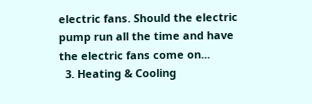electric fans. Should the electric pump run all the time and have the electric fans come on...
  3. Heating & Cooling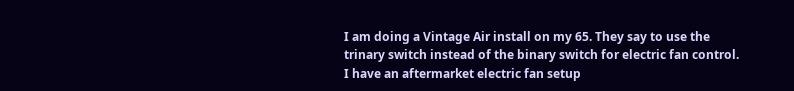I am doing a Vintage Air install on my 65. They say to use the trinary switch instead of the binary switch for electric fan control. I have an aftermarket electric fan setup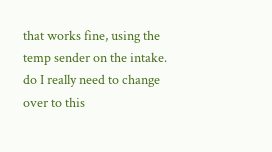that works fine, using the temp sender on the intake. do I really need to change over to this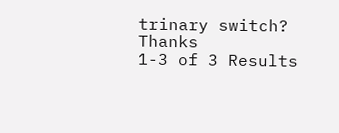trinary switch? Thanks
1-3 of 3 Results